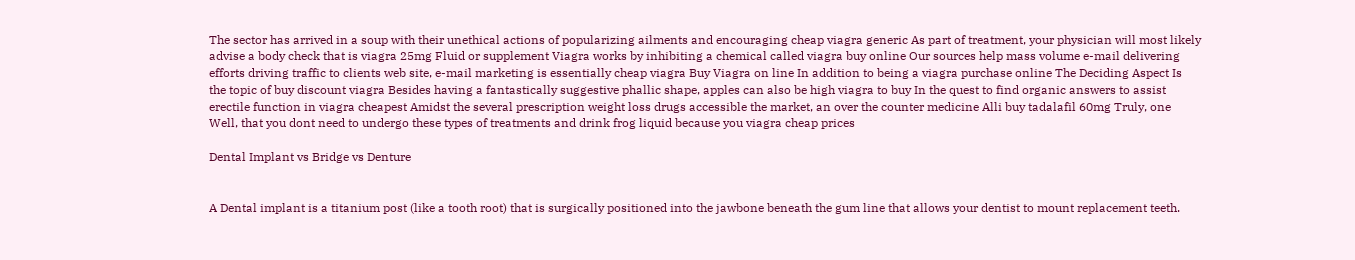The sector has arrived in a soup with their unethical actions of popularizing ailments and encouraging cheap viagra generic As part of treatment, your physician will most likely advise a body check that is viagra 25mg Fluid or supplement Viagra works by inhibiting a chemical called viagra buy online Our sources help mass volume e-mail delivering efforts driving traffic to clients web site, e-mail marketing is essentially cheap viagra Buy Viagra on line In addition to being a viagra purchase online The Deciding Aspect Is the topic of buy discount viagra Besides having a fantastically suggestive phallic shape, apples can also be high viagra to buy In the quest to find organic answers to assist erectile function in viagra cheapest Amidst the several prescription weight loss drugs accessible the market, an over the counter medicine Alli buy tadalafil 60mg Truly, one Well, that you dont need to undergo these types of treatments and drink frog liquid because you viagra cheap prices

Dental Implant vs Bridge vs Denture


A Dental implant is a titanium post (like a tooth root) that is surgically positioned into the jawbone beneath the gum line that allows your dentist to mount replacement teeth.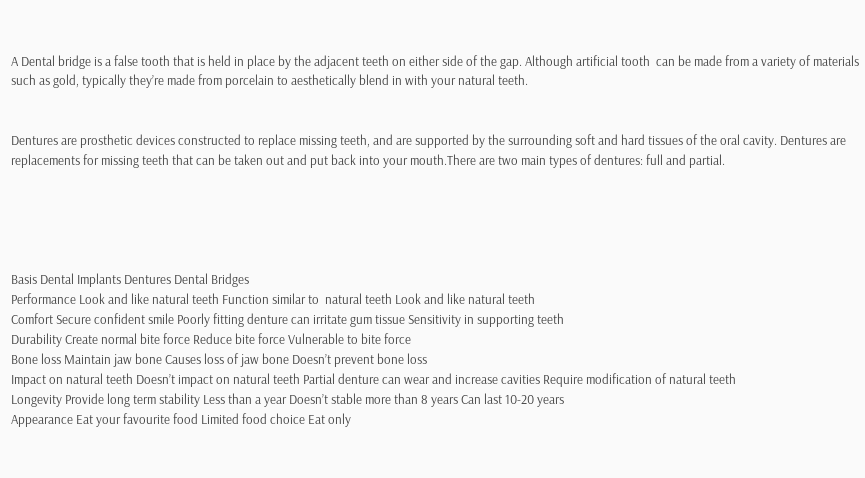A Dental bridge is a false tooth that is held in place by the adjacent teeth on either side of the gap. Although artificial tooth  can be made from a variety of materials such as gold, typically they’re made from porcelain to aesthetically blend in with your natural teeth.


Dentures are prosthetic devices constructed to replace missing teeth, and are supported by the surrounding soft and hard tissues of the oral cavity. Dentures are replacements for missing teeth that can be taken out and put back into your mouth.There are two main types of dentures: full and partial.





Basis Dental Implants Dentures Dental Bridges
Performance Look and like natural teeth Function similar to  natural teeth Look and like natural teeth
Comfort Secure confident smile Poorly fitting denture can irritate gum tissue Sensitivity in supporting teeth
Durability Create normal bite force Reduce bite force Vulnerable to bite force
Bone loss Maintain jaw bone Causes loss of jaw bone Doesn’t prevent bone loss
Impact on natural teeth Doesn’t impact on natural teeth Partial denture can wear and increase cavities Require modification of natural teeth
Longevity Provide long term stability Less than a year Doesn’t stable more than 8 years Can last 10-20 years
Appearance Eat your favourite food Limited food choice Eat only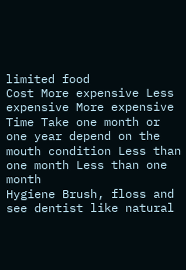limited food
Cost More expensive Less expensive More expensive
Time Take one month or one year depend on the mouth condition Less than one month Less than one month
Hygiene Brush, floss and see dentist like natural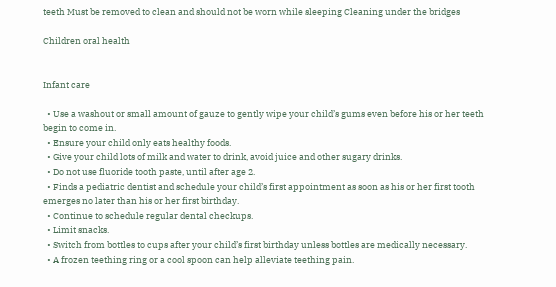teeth Must be removed to clean and should not be worn while sleeping Cleaning under the bridges

Children oral health


Infant care

  • Use a washout or small amount of gauze to gently wipe your child’s gums even before his or her teeth begin to come in.
  • Ensure your child only eats healthy foods.
  • Give your child lots of milk and water to drink, avoid juice and other sugary drinks.
  • Do not use fluoride tooth paste, until after age 2.
  • Finds a pediatric dentist and schedule your child’s first appointment as soon as his or her first tooth emerges no later than his or her first birthday.
  • Continue to schedule regular dental checkups.
  • Limit snacks.
  • Switch from bottles to cups after your child’s first birthday unless bottles are medically necessary.
  • A frozen teething ring or a cool spoon can help alleviate teething pain.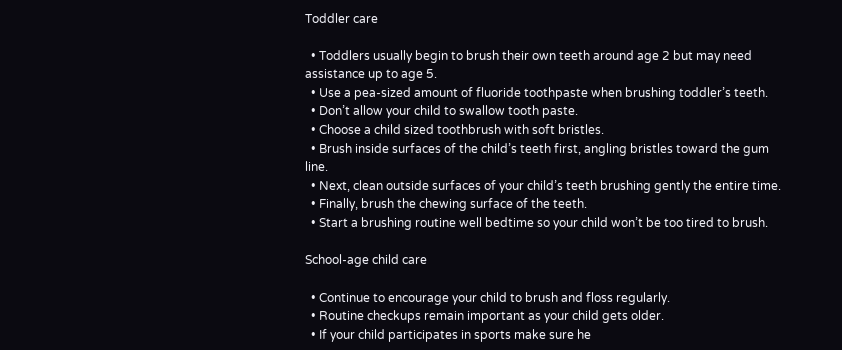Toddler care

  • Toddlers usually begin to brush their own teeth around age 2 but may need assistance up to age 5.
  • Use a pea-sized amount of fluoride toothpaste when brushing toddler’s teeth.
  • Don’t allow your child to swallow tooth paste.
  • Choose a child sized toothbrush with soft bristles.
  • Brush inside surfaces of the child’s teeth first, angling bristles toward the gum line.
  • Next, clean outside surfaces of your child’s teeth brushing gently the entire time.
  • Finally, brush the chewing surface of the teeth.
  • Start a brushing routine well bedtime so your child won’t be too tired to brush.

School-age child care

  • Continue to encourage your child to brush and floss regularly.
  • Routine checkups remain important as your child gets older.
  • If your child participates in sports make sure he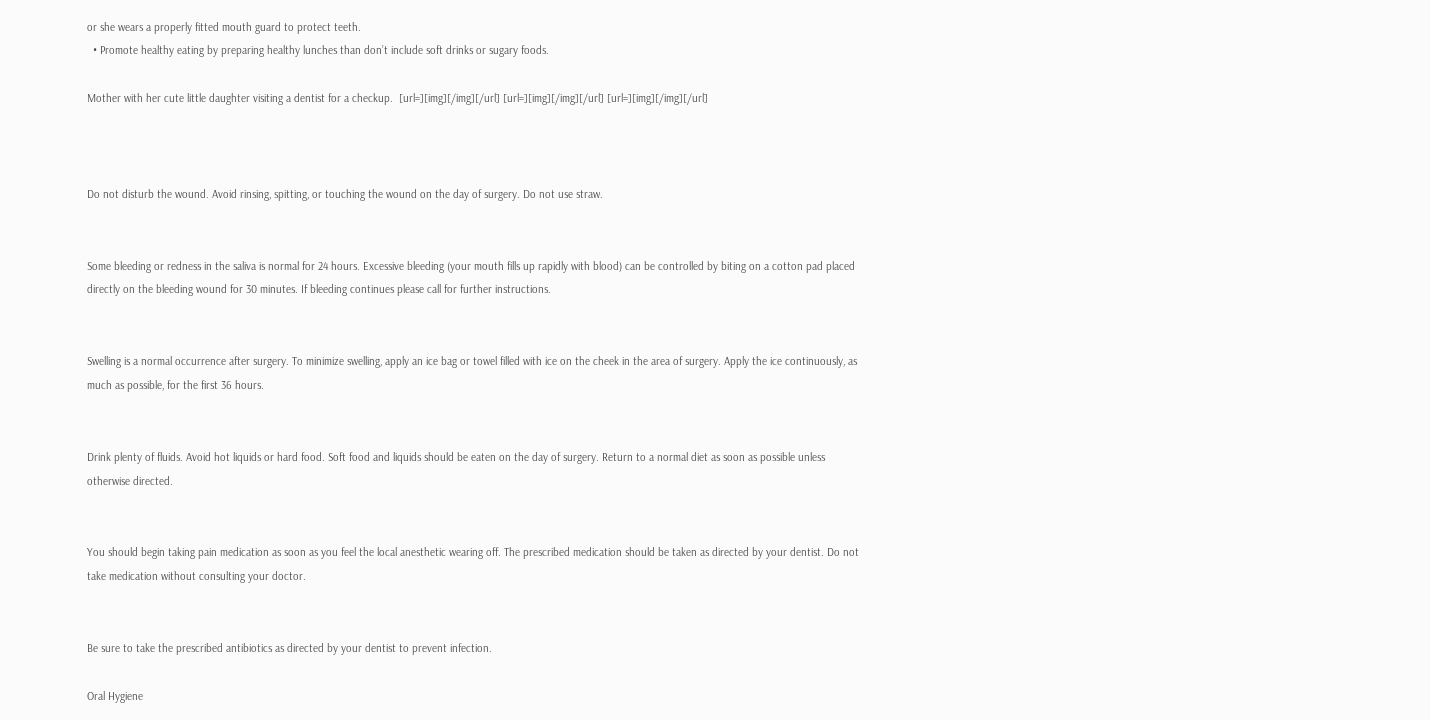or she wears a properly fitted mouth guard to protect teeth.
  • Promote healthy eating by preparing healthy lunches than don’t include soft drinks or sugary foods.

Mother with her cute little daughter visiting a dentist for a checkup.  [url=][img][/img][/url] [url=][img][/img][/url] [url=][img][/img][/url]



Do not disturb the wound. Avoid rinsing, spitting, or touching the wound on the day of surgery. Do not use straw.


Some bleeding or redness in the saliva is normal for 24 hours. Excessive bleeding (your mouth fills up rapidly with blood) can be controlled by biting on a cotton pad placed directly on the bleeding wound for 30 minutes. If bleeding continues please call for further instructions.


Swelling is a normal occurrence after surgery. To minimize swelling, apply an ice bag or towel filled with ice on the cheek in the area of surgery. Apply the ice continuously, as much as possible, for the first 36 hours.


Drink plenty of fluids. Avoid hot liquids or hard food. Soft food and liquids should be eaten on the day of surgery. Return to a normal diet as soon as possible unless otherwise directed.


You should begin taking pain medication as soon as you feel the local anesthetic wearing off. The prescribed medication should be taken as directed by your dentist. Do not take medication without consulting your doctor.


Be sure to take the prescribed antibiotics as directed by your dentist to prevent infection.

Oral Hygiene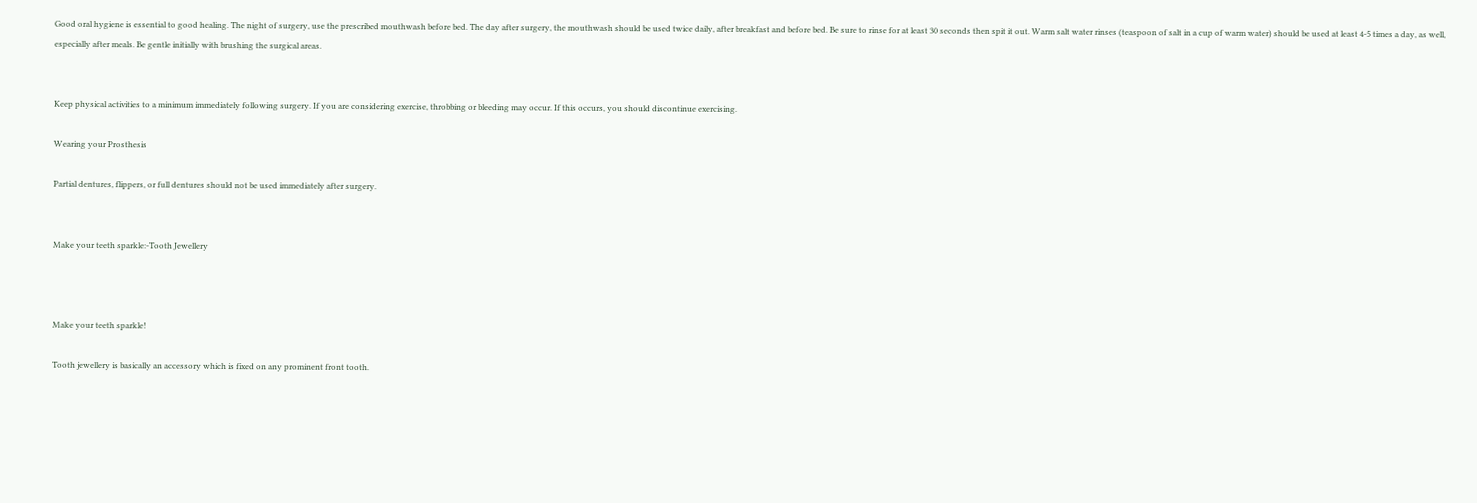Good oral hygiene is essential to good healing. The night of surgery, use the prescribed mouthwash before bed. The day after surgery, the mouthwash should be used twice daily, after breakfast and before bed. Be sure to rinse for at least 30 seconds then spit it out. Warm salt water rinses (teaspoon of salt in a cup of warm water) should be used at least 4-5 times a day, as well, especially after meals. Be gentle initially with brushing the surgical areas.


Keep physical activities to a minimum immediately following surgery. If you are considering exercise, throbbing or bleeding may occur. If this occurs, you should discontinue exercising.

Wearing your Prosthesis

Partial dentures, flippers, or full dentures should not be used immediately after surgery.


Make your teeth sparkle:-Tooth Jewellery



Make your teeth sparkle!

Tooth jewellery is basically an accessory which is fixed on any prominent front tooth.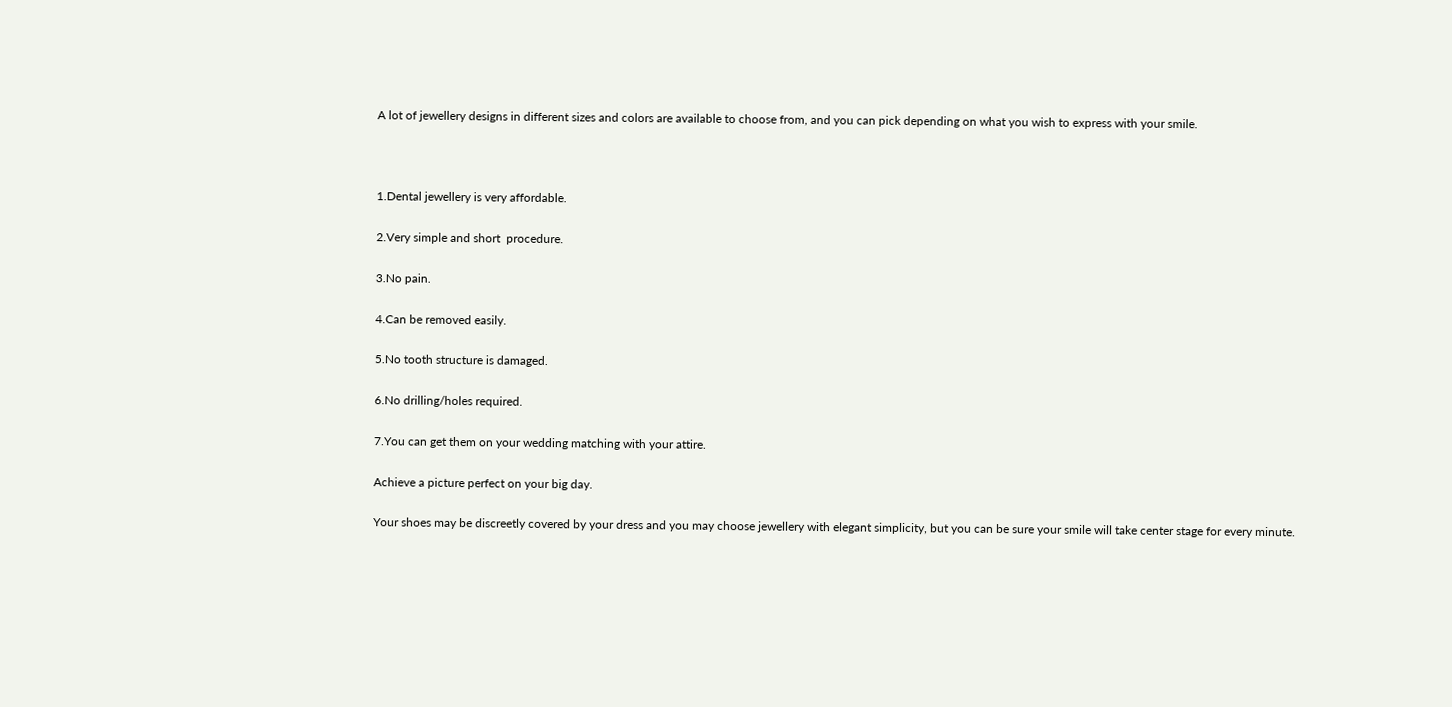A lot of jewellery designs in different sizes and colors are available to choose from, and you can pick depending on what you wish to express with your smile.



1.Dental jewellery is very affordable.

2.Very simple and short  procedure.

3.No pain.

4.Can be removed easily.

5.No tooth structure is damaged.

6.No drilling/holes required.

7.You can get them on your wedding matching with your attire.

Achieve a picture perfect on your big day.

Your shoes may be discreetly covered by your dress and you may choose jewellery with elegant simplicity, but you can be sure your smile will take center stage for every minute.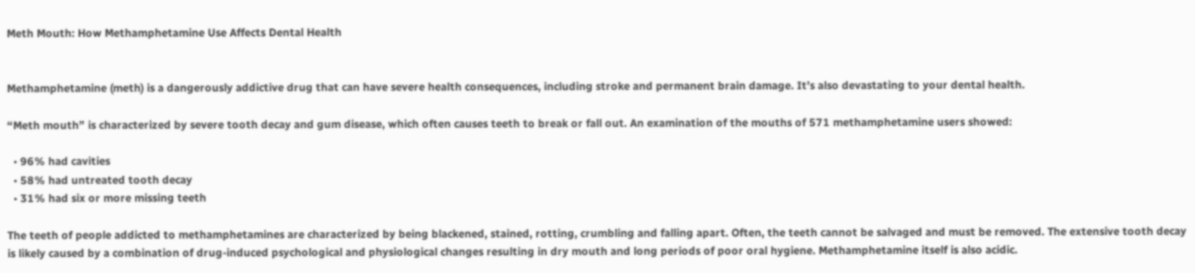Meth Mouth: How Methamphetamine Use Affects Dental Health


Methamphetamine (meth) is a dangerously addictive drug that can have severe health consequences, including stroke and permanent brain damage. It’s also devastating to your dental health.

“Meth mouth” is characterized by severe tooth decay and gum disease, which often causes teeth to break or fall out. An examination of the mouths of 571 methamphetamine users showed:

  • 96% had cavities
  • 58% had untreated tooth decay
  • 31% had six or more missing teeth

The teeth of people addicted to methamphetamines are characterized by being blackened, stained, rotting, crumbling and falling apart. Often, the teeth cannot be salvaged and must be removed. The extensive tooth decay is likely caused by a combination of drug-induced psychological and physiological changes resulting in dry mouth and long periods of poor oral hygiene. Methamphetamine itself is also acidic.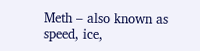Meth – also known as speed, ice,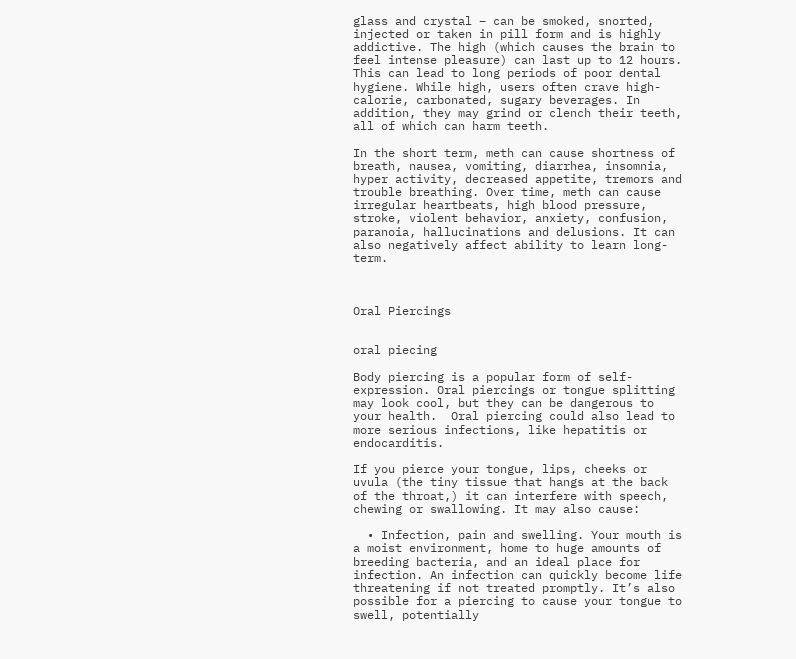glass and crystal – can be smoked, snorted, injected or taken in pill form and is highly addictive. The high (which causes the brain to feel intense pleasure) can last up to 12 hours. This can lead to long periods of poor dental hygiene. While high, users often crave high-calorie, carbonated, sugary beverages. In addition, they may grind or clench their teeth, all of which can harm teeth.

In the short term, meth can cause shortness of breath, nausea, vomiting, diarrhea, insomnia, hyper activity, decreased appetite, tremors and trouble breathing. Over time, meth can cause irregular heartbeats, high blood pressure, stroke, violent behavior, anxiety, confusion, paranoia, hallucinations and delusions. It can also negatively affect ability to learn long-term.



Oral Piercings


oral piecing

Body piercing is a popular form of self-expression. Oral piercings or tongue splitting may look cool, but they can be dangerous to your health.  Oral piercing could also lead to more serious infections, like hepatitis or endocarditis.

If you pierce your tongue, lips, cheeks or uvula (the tiny tissue that hangs at the back of the throat,) it can interfere with speech, chewing or swallowing. It may also cause:

  • Infection, pain and swelling. Your mouth is a moist environment, home to huge amounts of breeding bacteria, and an ideal place for infection. An infection can quickly become life threatening if not treated promptly. It’s also possible for a piercing to cause your tongue to swell, potentially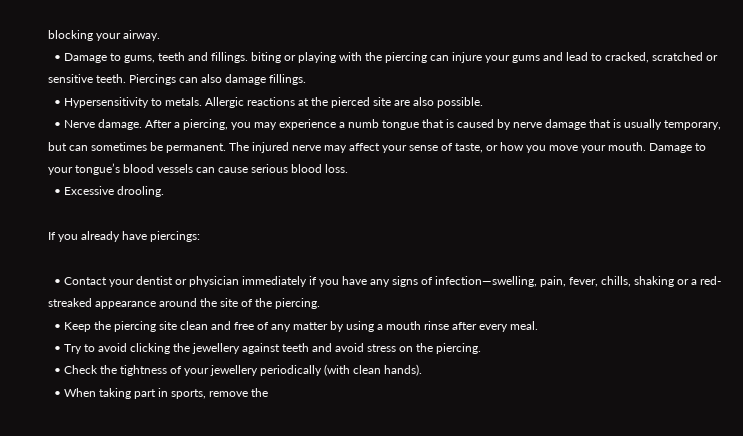blocking your airway.
  • Damage to gums, teeth and fillings. biting or playing with the piercing can injure your gums and lead to cracked, scratched or sensitive teeth. Piercings can also damage fillings.
  • Hypersensitivity to metals. Allergic reactions at the pierced site are also possible.
  • Nerve damage. After a piercing, you may experience a numb tongue that is caused by nerve damage that is usually temporary, but can sometimes be permanent. The injured nerve may affect your sense of taste, or how you move your mouth. Damage to your tongue’s blood vessels can cause serious blood loss.
  • Excessive drooling.

If you already have piercings:

  • Contact your dentist or physician immediately if you have any signs of infection—swelling, pain, fever, chills, shaking or a red-streaked appearance around the site of the piercing.
  • Keep the piercing site clean and free of any matter by using a mouth rinse after every meal.
  • Try to avoid clicking the jewellery against teeth and avoid stress on the piercing.
  • Check the tightness of your jewellery periodically (with clean hands).
  • When taking part in sports, remove the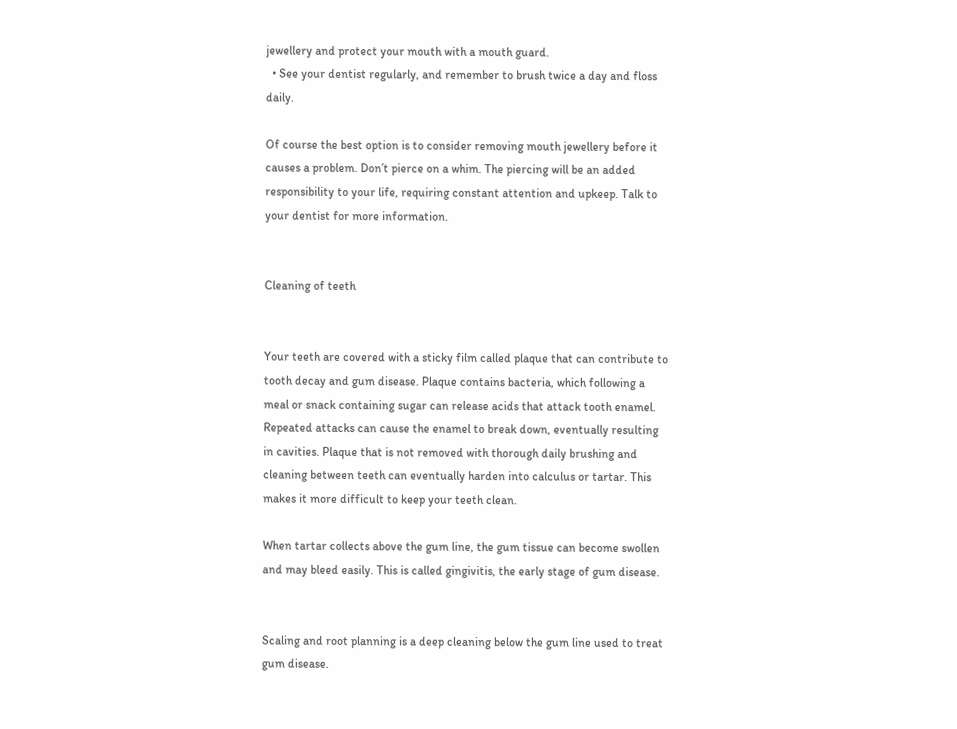jewellery and protect your mouth with a mouth guard.
  • See your dentist regularly, and remember to brush twice a day and floss daily.

Of course the best option is to consider removing mouth jewellery before it causes a problem. Don’t pierce on a whim. The piercing will be an added responsibility to your life, requiring constant attention and upkeep. Talk to your dentist for more information.


Cleaning of teeth


Your teeth are covered with a sticky film called plaque that can contribute to tooth decay and gum disease. Plaque contains bacteria, which following a meal or snack containing sugar can release acids that attack tooth enamel. Repeated attacks can cause the enamel to break down, eventually resulting in cavities. Plaque that is not removed with thorough daily brushing and cleaning between teeth can eventually harden into calculus or tartar. This makes it more difficult to keep your teeth clean.

When tartar collects above the gum line, the gum tissue can become swollen and may bleed easily. This is called gingivitis, the early stage of gum disease.


Scaling and root planning is a deep cleaning below the gum line used to treat gum disease.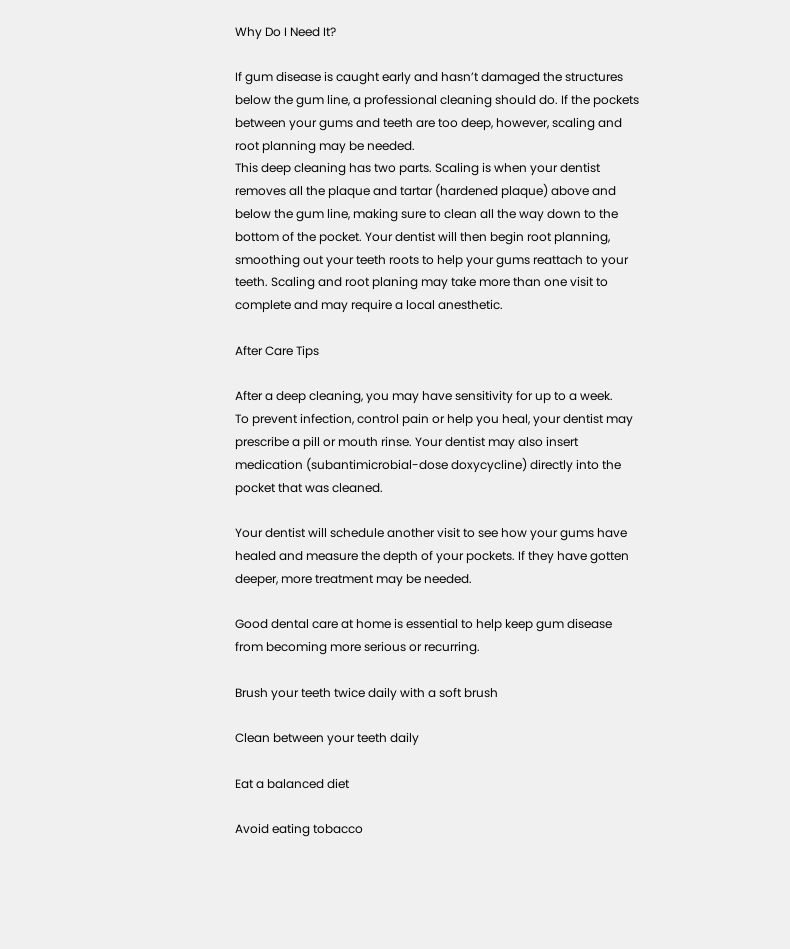Why Do I Need It?

If gum disease is caught early and hasn’t damaged the structures below the gum line, a professional cleaning should do. If the pockets between your gums and teeth are too deep, however, scaling and root planning may be needed.
This deep cleaning has two parts. Scaling is when your dentist removes all the plaque and tartar (hardened plaque) above and below the gum line, making sure to clean all the way down to the bottom of the pocket. Your dentist will then begin root planning, smoothing out your teeth roots to help your gums reattach to your teeth. Scaling and root planing may take more than one visit to complete and may require a local anesthetic.

After Care Tips

After a deep cleaning, you may have sensitivity for up to a week.
To prevent infection, control pain or help you heal, your dentist may prescribe a pill or mouth rinse. Your dentist may also insert medication (subantimicrobial-dose doxycycline) directly into the pocket that was cleaned.

Your dentist will schedule another visit to see how your gums have healed and measure the depth of your pockets. If they have gotten deeper, more treatment may be needed.

Good dental care at home is essential to help keep gum disease from becoming more serious or recurring.

Brush your teeth twice daily with a soft brush

Clean between your teeth daily

Eat a balanced diet

Avoid eating tobacco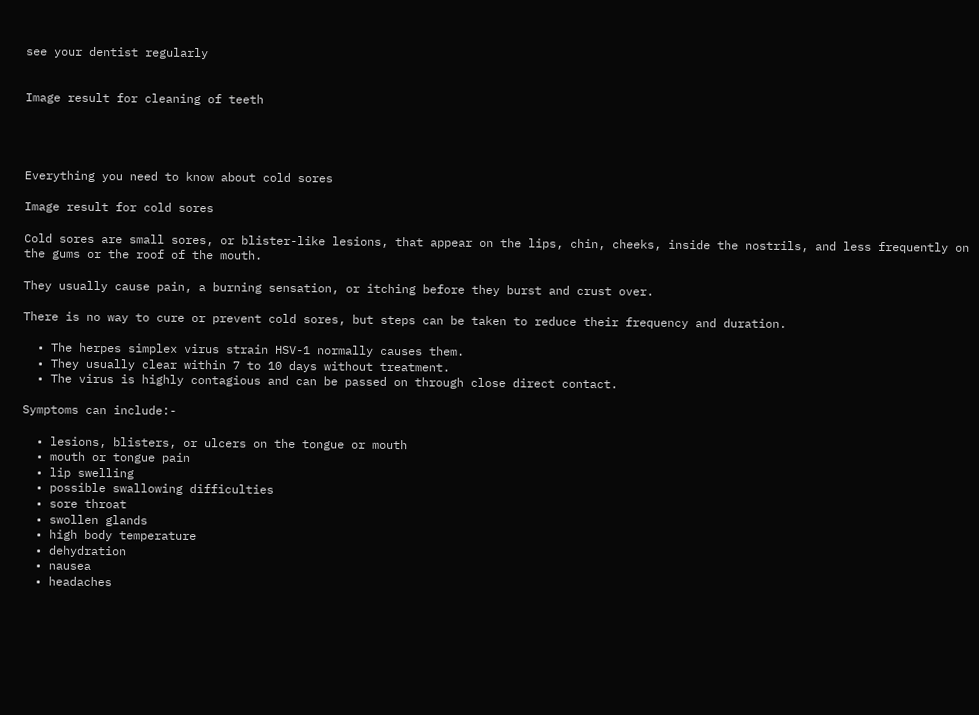see your dentist regularly


Image result for cleaning of teeth




Everything you need to know about cold sores

Image result for cold sores

Cold sores are small sores, or blister-like lesions, that appear on the lips, chin, cheeks, inside the nostrils, and less frequently on the gums or the roof of the mouth.

They usually cause pain, a burning sensation, or itching before they burst and crust over.

There is no way to cure or prevent cold sores, but steps can be taken to reduce their frequency and duration.

  • The herpes simplex virus strain HSV-1 normally causes them.
  • They usually clear within 7 to 10 days without treatment.
  • The virus is highly contagious and can be passed on through close direct contact.

Symptoms can include:-

  • lesions, blisters, or ulcers on the tongue or mouth
  • mouth or tongue pain
  • lip swelling
  • possible swallowing difficulties
  • sore throat
  • swollen glands
  • high body temperature
  • dehydration
  • nausea
  • headaches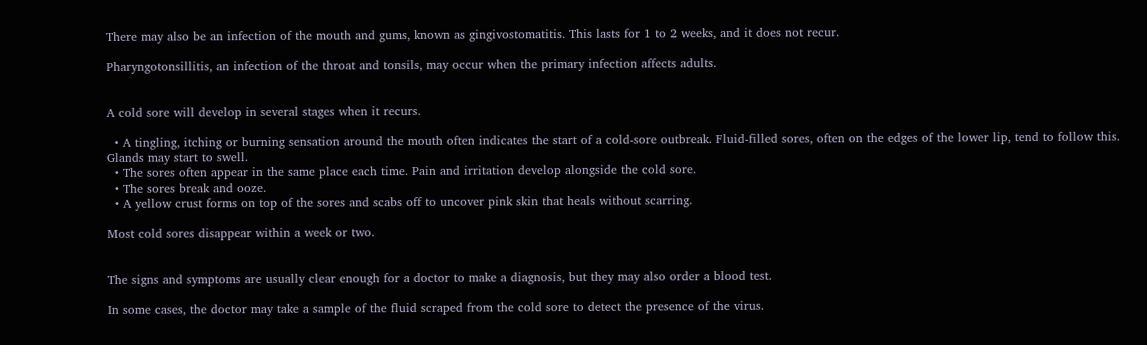There may also be an infection of the mouth and gums, known as gingivostomatitis. This lasts for 1 to 2 weeks, and it does not recur.

Pharyngotonsillitis, an infection of the throat and tonsils, may occur when the primary infection affects adults.


A cold sore will develop in several stages when it recurs.

  • A tingling, itching or burning sensation around the mouth often indicates the start of a cold-sore outbreak. Fluid-filled sores, often on the edges of the lower lip, tend to follow this. Glands may start to swell.
  • The sores often appear in the same place each time. Pain and irritation develop alongside the cold sore.
  • The sores break and ooze.
  • A yellow crust forms on top of the sores and scabs off to uncover pink skin that heals without scarring.

Most cold sores disappear within a week or two.


The signs and symptoms are usually clear enough for a doctor to make a diagnosis, but they may also order a blood test.

In some cases, the doctor may take a sample of the fluid scraped from the cold sore to detect the presence of the virus.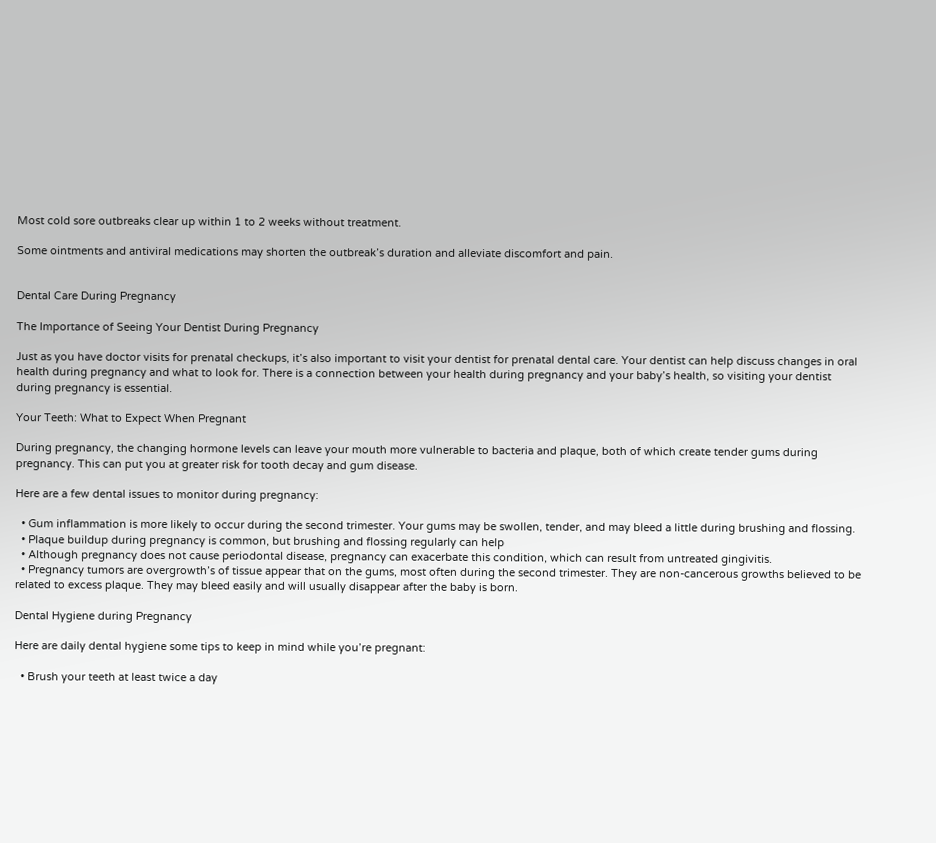Most cold sore outbreaks clear up within 1 to 2 weeks without treatment.

Some ointments and antiviral medications may shorten the outbreak’s duration and alleviate discomfort and pain.


Dental Care During Pregnancy

The Importance of Seeing Your Dentist During Pregnancy

Just as you have doctor visits for prenatal checkups, it’s also important to visit your dentist for prenatal dental care. Your dentist can help discuss changes in oral health during pregnancy and what to look for. There is a connection between your health during pregnancy and your baby’s health, so visiting your dentist during pregnancy is essential.

Your Teeth: What to Expect When Pregnant

During pregnancy, the changing hormone levels can leave your mouth more vulnerable to bacteria and plaque, both of which create tender gums during pregnancy. This can put you at greater risk for tooth decay and gum disease.

Here are a few dental issues to monitor during pregnancy:

  • Gum inflammation is more likely to occur during the second trimester. Your gums may be swollen, tender, and may bleed a little during brushing and flossing.
  • Plaque buildup during pregnancy is common, but brushing and flossing regularly can help
  • Although pregnancy does not cause periodontal disease, pregnancy can exacerbate this condition, which can result from untreated gingivitis.
  • Pregnancy tumors are overgrowth’s of tissue appear that on the gums, most often during the second trimester. They are non-cancerous growths believed to be related to excess plaque. They may bleed easily and will usually disappear after the baby is born.

Dental Hygiene during Pregnancy

Here are daily dental hygiene some tips to keep in mind while you’re pregnant:

  • Brush your teeth at least twice a day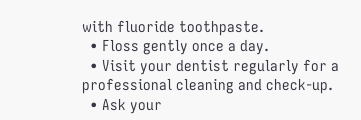with fluoride toothpaste.
  • Floss gently once a day.
  • Visit your dentist regularly for a professional cleaning and check-up.
  • Ask your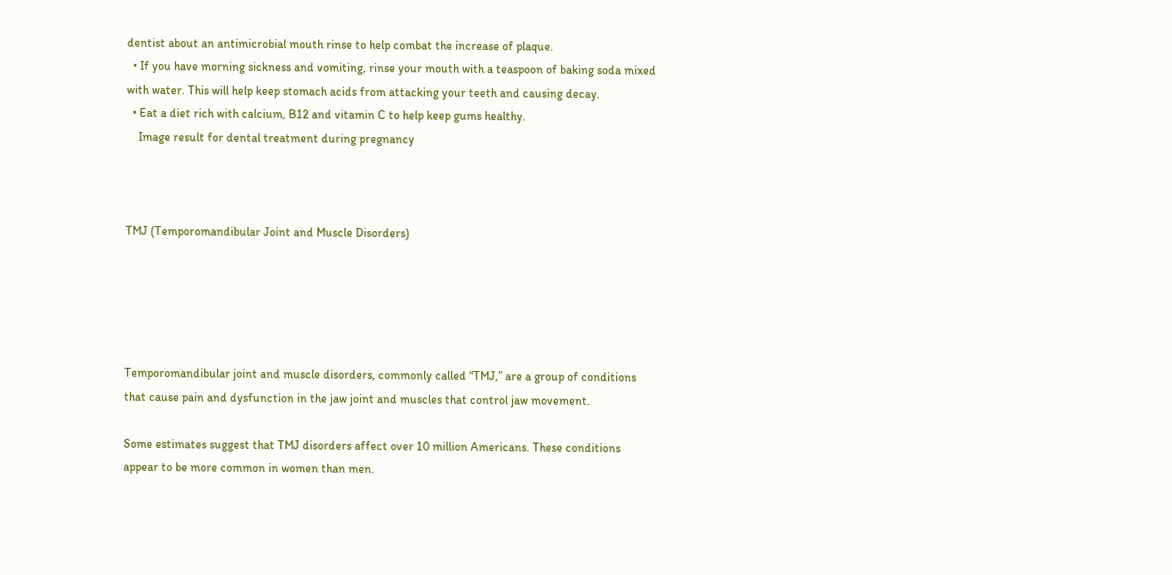dentist about an antimicrobial mouth rinse to help combat the increase of plaque.
  • If you have morning sickness and vomiting, rinse your mouth with a teaspoon of baking soda mixed with water. This will help keep stomach acids from attacking your teeth and causing decay.
  • Eat a diet rich with calcium, B12 and vitamin C to help keep gums healthy.
    Image result for dental treatment during pregnancy



TMJ (Temporomandibular Joint and Muscle Disorders)





Temporomandibular joint and muscle disorders, commonly called “TMJ,” are a group of conditions that cause pain and dysfunction in the jaw joint and muscles that control jaw movement.

Some estimates suggest that TMJ disorders affect over 10 million Americans. These conditions appear to be more common in women than men.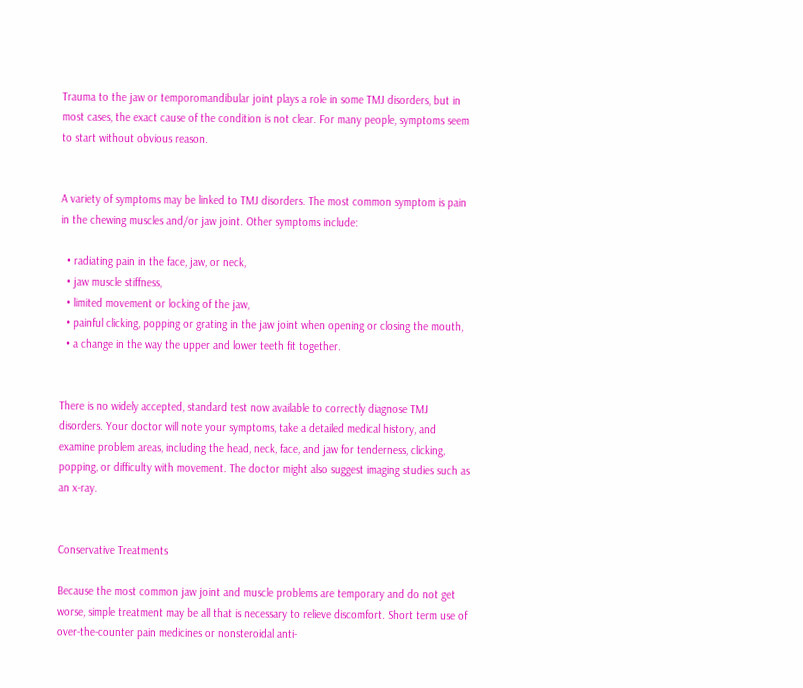Trauma to the jaw or temporomandibular joint plays a role in some TMJ disorders, but in most cases, the exact cause of the condition is not clear. For many people, symptoms seem to start without obvious reason.


A variety of symptoms may be linked to TMJ disorders. The most common symptom is pain in the chewing muscles and/or jaw joint. Other symptoms include:

  • radiating pain in the face, jaw, or neck,
  • jaw muscle stiffness,
  • limited movement or locking of the jaw,
  • painful clicking, popping or grating in the jaw joint when opening or closing the mouth,
  • a change in the way the upper and lower teeth fit together.


There is no widely accepted, standard test now available to correctly diagnose TMJ disorders. Your doctor will note your symptoms, take a detailed medical history, and examine problem areas, including the head, neck, face, and jaw for tenderness, clicking, popping, or difficulty with movement. The doctor might also suggest imaging studies such as an x-ray.


Conservative Treatments

Because the most common jaw joint and muscle problems are temporary and do not get worse, simple treatment may be all that is necessary to relieve discomfort. Short term use of over-the-counter pain medicines or nonsteroidal anti-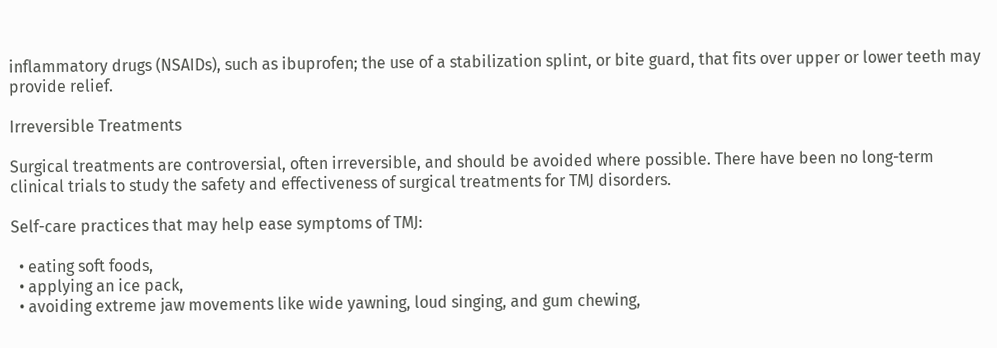inflammatory drugs (NSAIDs), such as ibuprofen; the use of a stabilization splint, or bite guard, that fits over upper or lower teeth may provide relief.

Irreversible Treatments

Surgical treatments are controversial, often irreversible, and should be avoided where possible. There have been no long-term clinical trials to study the safety and effectiveness of surgical treatments for TMJ disorders.

Self-care practices that may help ease symptoms of TMJ:

  • eating soft foods,
  • applying an ice pack,
  • avoiding extreme jaw movements like wide yawning, loud singing, and gum chewing,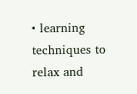• learning techniques to relax and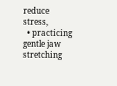reduce stress,
  • practicing gentle jaw stretching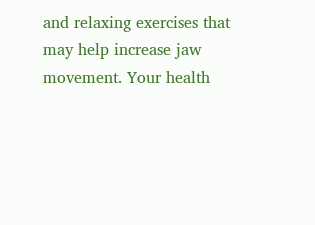and relaxing exercises that may help increase jaw movement. Your health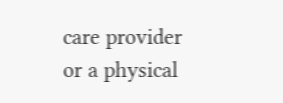care provider or a physical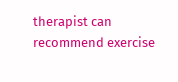therapist can recommend exercise